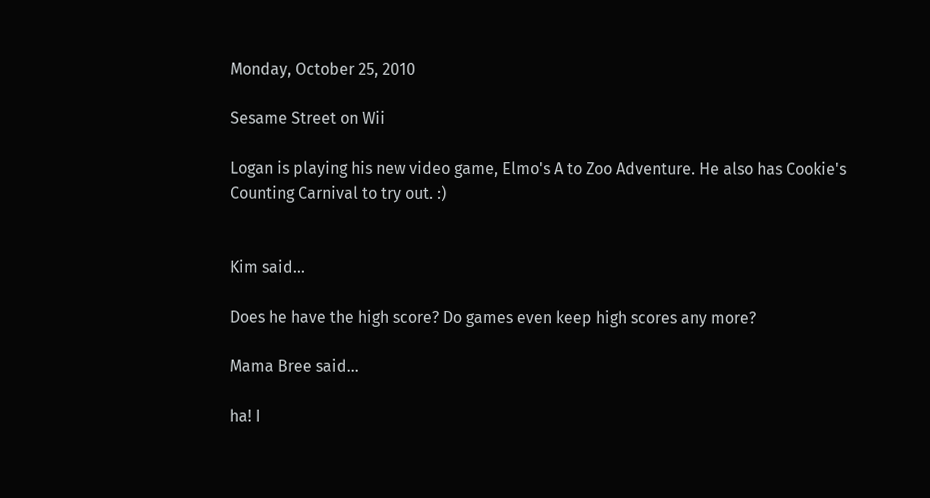Monday, October 25, 2010

Sesame Street on Wii

Logan is playing his new video game, Elmo's A to Zoo Adventure. He also has Cookie's Counting Carnival to try out. :)


Kim said...

Does he have the high score? Do games even keep high scores any more?

Mama Bree said...

ha! I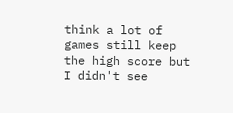think a lot of games still keep the high score but I didn't see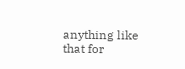anything like that for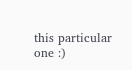this particular one :)